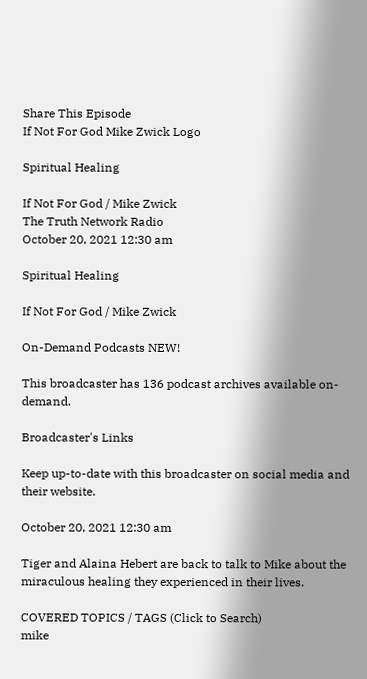Share This Episode
If Not For God Mike Zwick Logo

Spiritual Healing

If Not For God / Mike Zwick
The Truth Network Radio
October 20, 2021 12:30 am

Spiritual Healing

If Not For God / Mike Zwick

On-Demand Podcasts NEW!

This broadcaster has 136 podcast archives available on-demand.

Broadcaster's Links

Keep up-to-date with this broadcaster on social media and their website.

October 20, 2021 12:30 am

Tiger and Alaina Hebert are back to talk to Mike about the miraculous healing they experienced in their lives.

COVERED TOPICS / TAGS (Click to Search)
mike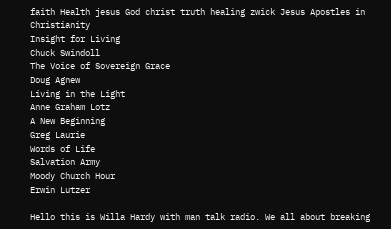faith Health jesus God christ truth healing zwick Jesus Apostles in Christianity
Insight for Living
Chuck Swindoll
The Voice of Sovereign Grace
Doug Agnew
Living in the Light
Anne Graham Lotz
A New Beginning
Greg Laurie
Words of Life
Salvation Army
Moody Church Hour
Erwin Lutzer

Hello this is Willa Hardy with man talk radio. We all about breaking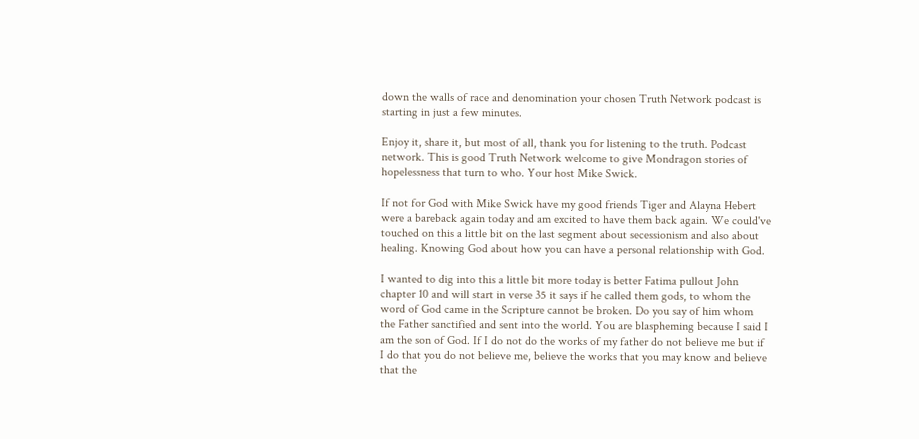down the walls of race and denomination your chosen Truth Network podcast is starting in just a few minutes.

Enjoy it, share it, but most of all, thank you for listening to the truth. Podcast network. This is good Truth Network welcome to give Mondragon stories of hopelessness that turn to who. Your host Mike Swick.

If not for God with Mike Swick have my good friends Tiger and Alayna Hebert were a bareback again today and am excited to have them back again. We could've touched on this a little bit on the last segment about secessionism and also about healing. Knowing God about how you can have a personal relationship with God.

I wanted to dig into this a little bit more today is better Fatima pullout John chapter 10 and will start in verse 35 it says if he called them gods, to whom the word of God came in the Scripture cannot be broken. Do you say of him whom the Father sanctified and sent into the world. You are blaspheming because I said I am the son of God. If I do not do the works of my father do not believe me but if I do that you do not believe me, believe the works that you may know and believe that the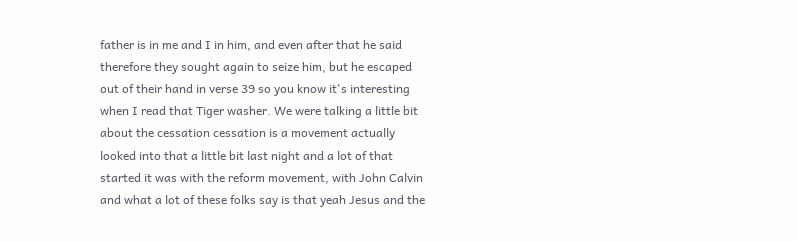father is in me and I in him, and even after that he said therefore they sought again to seize him, but he escaped out of their hand in verse 39 so you know it's interesting when I read that Tiger washer. We were talking a little bit about the cessation cessation is a movement actually looked into that a little bit last night and a lot of that started it was with the reform movement, with John Calvin and what a lot of these folks say is that yeah Jesus and the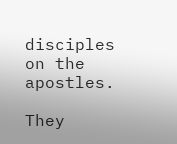disciples on the apostles.

They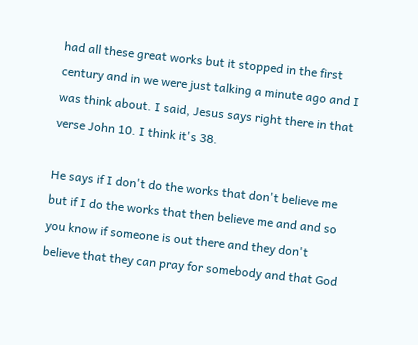had all these great works but it stopped in the first century and in we were just talking a minute ago and I was think about. I said, Jesus says right there in that verse John 10. I think it's 38.

He says if I don't do the works that don't believe me but if I do the works that then believe me and and so you know if someone is out there and they don't believe that they can pray for somebody and that God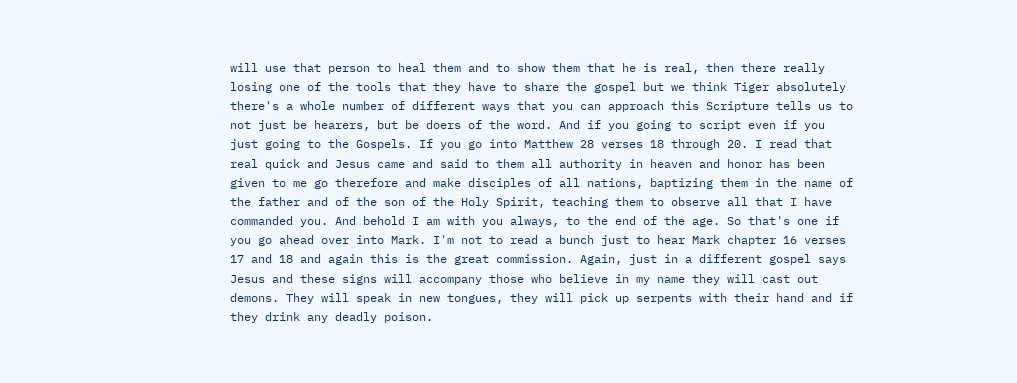will use that person to heal them and to show them that he is real, then there really losing one of the tools that they have to share the gospel but we think Tiger absolutely there's a whole number of different ways that you can approach this Scripture tells us to not just be hearers, but be doers of the word. And if you going to script even if you just going to the Gospels. If you go into Matthew 28 verses 18 through 20. I read that real quick and Jesus came and said to them all authority in heaven and honor has been given to me go therefore and make disciples of all nations, baptizing them in the name of the father and of the son of the Holy Spirit, teaching them to observe all that I have commanded you. And behold I am with you always, to the end of the age. So that's one if you go ahead over into Mark. I'm not to read a bunch just to hear Mark chapter 16 verses 17 and 18 and again this is the great commission. Again, just in a different gospel says Jesus and these signs will accompany those who believe in my name they will cast out demons. They will speak in new tongues, they will pick up serpents with their hand and if they drink any deadly poison.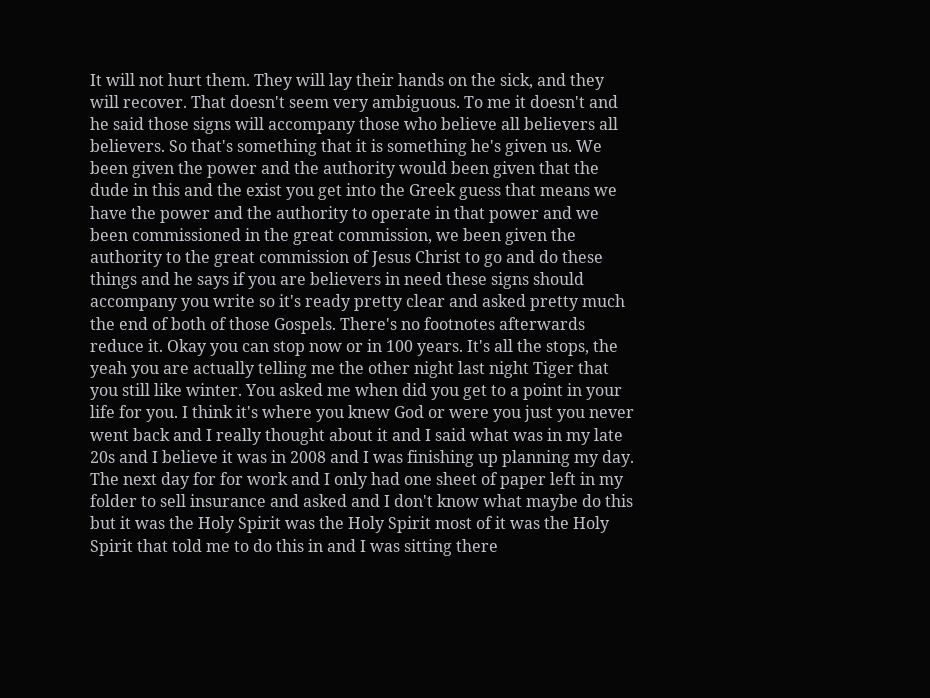It will not hurt them. They will lay their hands on the sick, and they will recover. That doesn't seem very ambiguous. To me it doesn't and he said those signs will accompany those who believe all believers all believers. So that's something that it is something he's given us. We been given the power and the authority would been given that the dude in this and the exist you get into the Greek guess that means we have the power and the authority to operate in that power and we been commissioned in the great commission, we been given the authority to the great commission of Jesus Christ to go and do these things and he says if you are believers in need these signs should accompany you write so it's ready pretty clear and asked pretty much the end of both of those Gospels. There's no footnotes afterwards reduce it. Okay you can stop now or in 100 years. It's all the stops, the yeah you are actually telling me the other night last night Tiger that you still like winter. You asked me when did you get to a point in your life for you. I think it's where you knew God or were you just you never went back and I really thought about it and I said what was in my late 20s and I believe it was in 2008 and I was finishing up planning my day. The next day for for work and I only had one sheet of paper left in my folder to sell insurance and asked and I don't know what maybe do this but it was the Holy Spirit was the Holy Spirit most of it was the Holy Spirit that told me to do this in and I was sitting there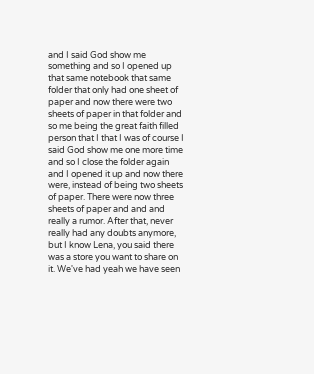and I said God show me something and so I opened up that same notebook that same folder that only had one sheet of paper and now there were two sheets of paper in that folder and so me being the great faith filled person that I that I was of course I said God show me one more time and so I close the folder again and I opened it up and now there were, instead of being two sheets of paper. There were now three sheets of paper and and and really a rumor. After that, never really had any doubts anymore, but I know Lena, you said there was a store you want to share on it. We've had yeah we have seen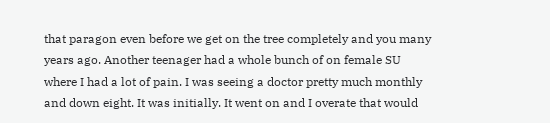that paragon even before we get on the tree completely and you many years ago. Another teenager had a whole bunch of on female SU where I had a lot of pain. I was seeing a doctor pretty much monthly and down eight. It was initially. It went on and I overate that would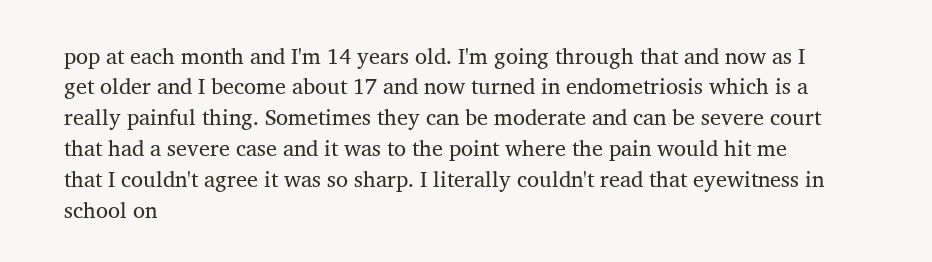pop at each month and I'm 14 years old. I'm going through that and now as I get older and I become about 17 and now turned in endometriosis which is a really painful thing. Sometimes they can be moderate and can be severe court that had a severe case and it was to the point where the pain would hit me that I couldn't agree it was so sharp. I literally couldn't read that eyewitness in school on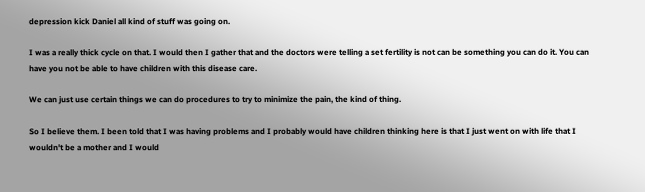depression kick Daniel all kind of stuff was going on.

I was a really thick cycle on that. I would then I gather that and the doctors were telling a set fertility is not can be something you can do it. You can have you not be able to have children with this disease care.

We can just use certain things we can do procedures to try to minimize the pain, the kind of thing.

So I believe them. I been told that I was having problems and I probably would have children thinking here is that I just went on with life that I wouldn't be a mother and I would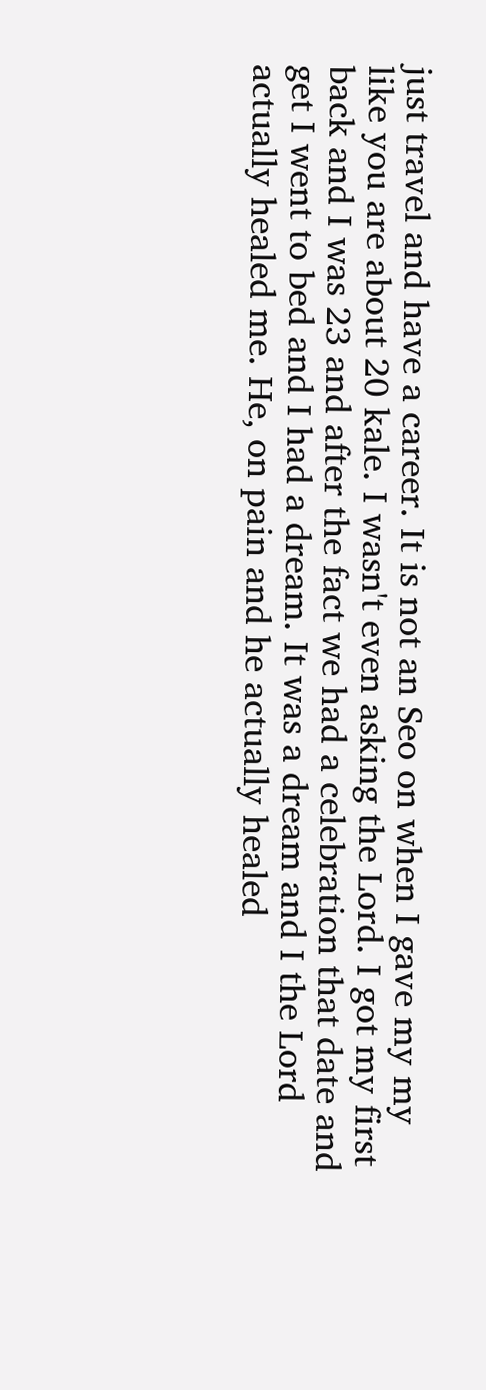just travel and have a career. It is not an Seo on when I gave my my like you are about 20 kale. I wasn't even asking the Lord. I got my first back and I was 23 and after the fact we had a celebration that date and get I went to bed and I had a dream. It was a dream and I the Lord actually healed me. He, on pain and he actually healed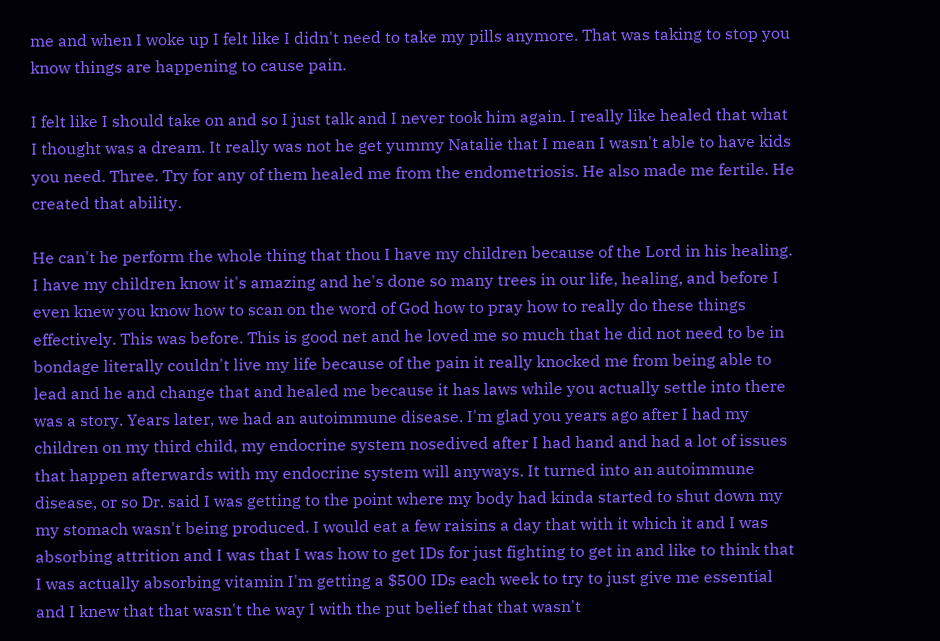me and when I woke up I felt like I didn't need to take my pills anymore. That was taking to stop you know things are happening to cause pain.

I felt like I should take on and so I just talk and I never took him again. I really like healed that what I thought was a dream. It really was not he get yummy Natalie that I mean I wasn't able to have kids you need. Three. Try for any of them healed me from the endometriosis. He also made me fertile. He created that ability.

He can't he perform the whole thing that thou I have my children because of the Lord in his healing. I have my children know it's amazing and he's done so many trees in our life, healing, and before I even knew you know how to scan on the word of God how to pray how to really do these things effectively. This was before. This is good net and he loved me so much that he did not need to be in bondage literally couldn't live my life because of the pain it really knocked me from being able to lead and he and change that and healed me because it has laws while you actually settle into there was a story. Years later, we had an autoimmune disease. I'm glad you years ago after I had my children on my third child, my endocrine system nosedived after I had hand and had a lot of issues that happen afterwards with my endocrine system will anyways. It turned into an autoimmune disease, or so Dr. said I was getting to the point where my body had kinda started to shut down my my stomach wasn't being produced. I would eat a few raisins a day that with it which it and I was absorbing attrition and I was that I was how to get IDs for just fighting to get in and like to think that I was actually absorbing vitamin I'm getting a $500 IDs each week to try to just give me essential and I knew that that wasn't the way I with the put belief that that wasn't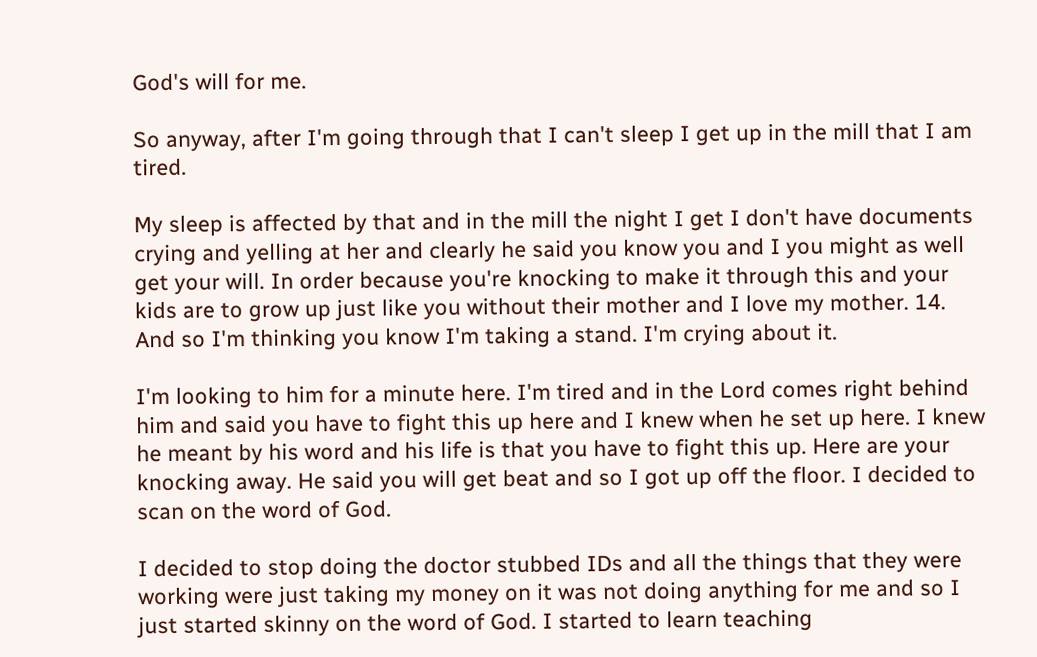God's will for me.

So anyway, after I'm going through that I can't sleep I get up in the mill that I am tired.

My sleep is affected by that and in the mill the night I get I don't have documents crying and yelling at her and clearly he said you know you and I you might as well get your will. In order because you're knocking to make it through this and your kids are to grow up just like you without their mother and I love my mother. 14. And so I'm thinking you know I'm taking a stand. I'm crying about it.

I'm looking to him for a minute here. I'm tired and in the Lord comes right behind him and said you have to fight this up here and I knew when he set up here. I knew he meant by his word and his life is that you have to fight this up. Here are your knocking away. He said you will get beat and so I got up off the floor. I decided to scan on the word of God.

I decided to stop doing the doctor stubbed IDs and all the things that they were working were just taking my money on it was not doing anything for me and so I just started skinny on the word of God. I started to learn teaching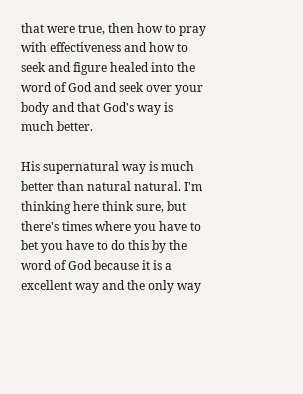that were true, then how to pray with effectiveness and how to seek and figure healed into the word of God and seek over your body and that God's way is much better.

His supernatural way is much better than natural natural. I'm thinking here think sure, but there's times where you have to bet you have to do this by the word of God because it is a excellent way and the only way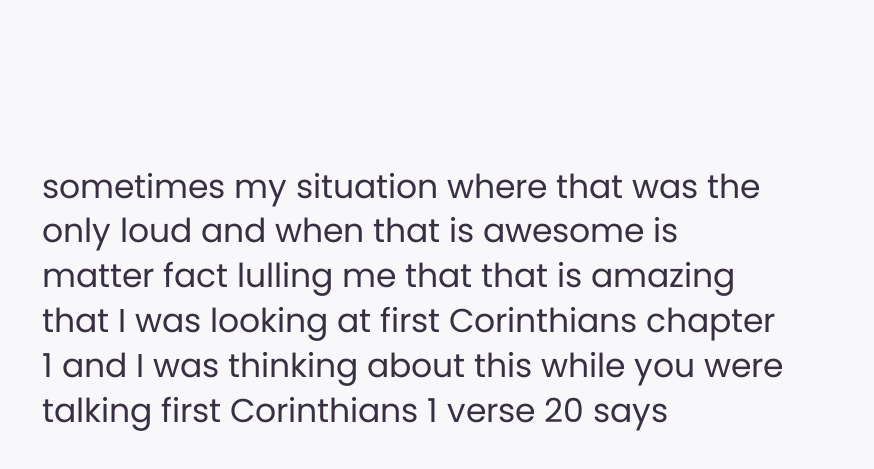sometimes my situation where that was the only loud and when that is awesome is matter fact lulling me that that is amazing that I was looking at first Corinthians chapter 1 and I was thinking about this while you were talking first Corinthians 1 verse 20 says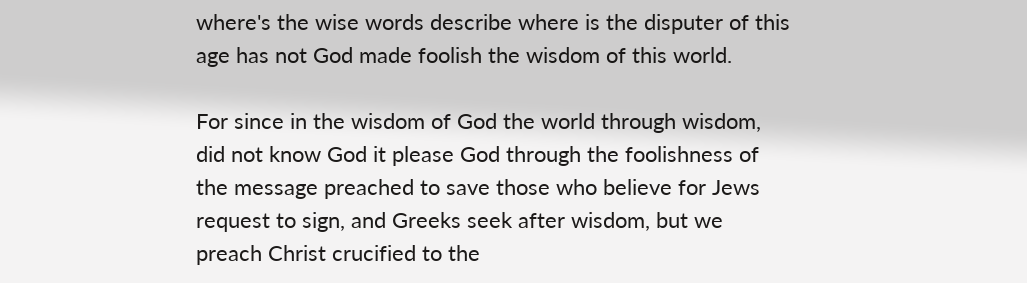where's the wise words describe where is the disputer of this age has not God made foolish the wisdom of this world.

For since in the wisdom of God the world through wisdom, did not know God it please God through the foolishness of the message preached to save those who believe for Jews request to sign, and Greeks seek after wisdom, but we preach Christ crucified to the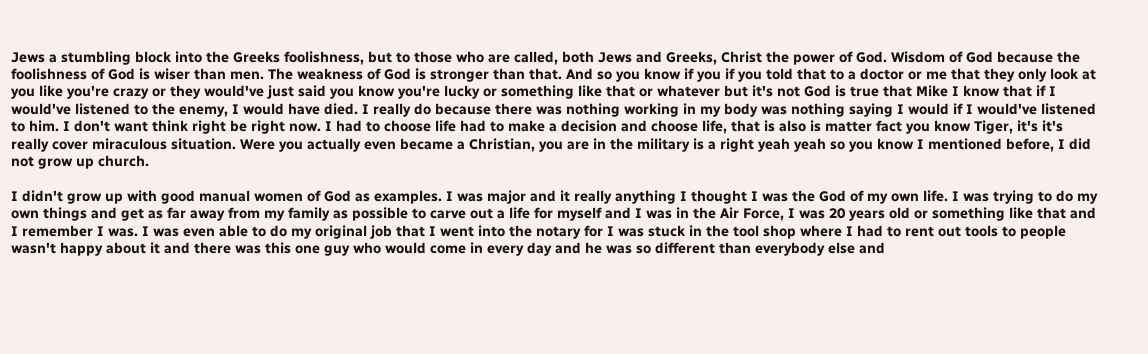Jews a stumbling block into the Greeks foolishness, but to those who are called, both Jews and Greeks, Christ the power of God. Wisdom of God because the foolishness of God is wiser than men. The weakness of God is stronger than that. And so you know if you if you told that to a doctor or me that they only look at you like you're crazy or they would've just said you know you're lucky or something like that or whatever but it's not God is true that Mike I know that if I would've listened to the enemy, I would have died. I really do because there was nothing working in my body was nothing saying I would if I would've listened to him. I don't want think right be right now. I had to choose life had to make a decision and choose life, that is also is matter fact you know Tiger, it's it's really cover miraculous situation. Were you actually even became a Christian, you are in the military is a right yeah yeah so you know I mentioned before, I did not grow up church.

I didn't grow up with good manual women of God as examples. I was major and it really anything I thought I was the God of my own life. I was trying to do my own things and get as far away from my family as possible to carve out a life for myself and I was in the Air Force, I was 20 years old or something like that and I remember I was. I was even able to do my original job that I went into the notary for I was stuck in the tool shop where I had to rent out tools to people wasn't happy about it and there was this one guy who would come in every day and he was so different than everybody else and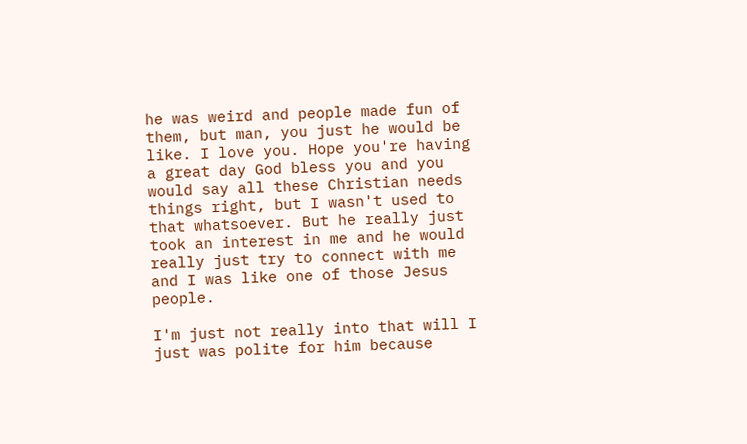he was weird and people made fun of them, but man, you just he would be like. I love you. Hope you're having a great day God bless you and you would say all these Christian needs things right, but I wasn't used to that whatsoever. But he really just took an interest in me and he would really just try to connect with me and I was like one of those Jesus people.

I'm just not really into that will I just was polite for him because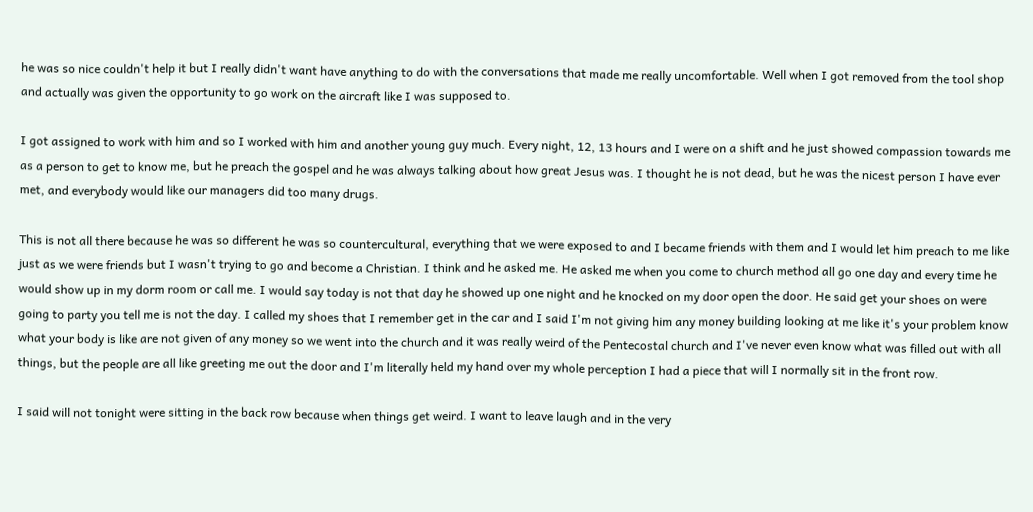he was so nice couldn't help it but I really didn't want have anything to do with the conversations that made me really uncomfortable. Well when I got removed from the tool shop and actually was given the opportunity to go work on the aircraft like I was supposed to.

I got assigned to work with him and so I worked with him and another young guy much. Every night, 12, 13 hours and I were on a shift and he just showed compassion towards me as a person to get to know me, but he preach the gospel and he was always talking about how great Jesus was. I thought he is not dead, but he was the nicest person I have ever met, and everybody would like our managers did too many drugs.

This is not all there because he was so different he was so countercultural, everything that we were exposed to and I became friends with them and I would let him preach to me like just as we were friends but I wasn't trying to go and become a Christian. I think and he asked me. He asked me when you come to church method all go one day and every time he would show up in my dorm room or call me. I would say today is not that day he showed up one night and he knocked on my door open the door. He said get your shoes on were going to party you tell me is not the day. I called my shoes that I remember get in the car and I said I'm not giving him any money building looking at me like it's your problem know what your body is like are not given of any money so we went into the church and it was really weird of the Pentecostal church and I've never even know what was filled out with all things, but the people are all like greeting me out the door and I'm literally held my hand over my whole perception I had a piece that will I normally sit in the front row.

I said will not tonight were sitting in the back row because when things get weird. I want to leave laugh and in the very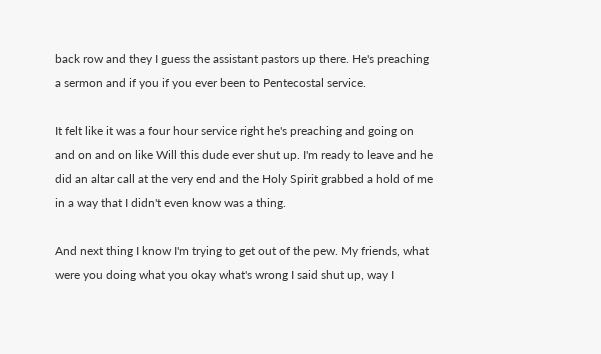back row and they I guess the assistant pastors up there. He's preaching a sermon and if you if you ever been to Pentecostal service.

It felt like it was a four hour service right he's preaching and going on and on and on like Will this dude ever shut up. I'm ready to leave and he did an altar call at the very end and the Holy Spirit grabbed a hold of me in a way that I didn't even know was a thing.

And next thing I know I'm trying to get out of the pew. My friends, what were you doing what you okay what's wrong I said shut up, way I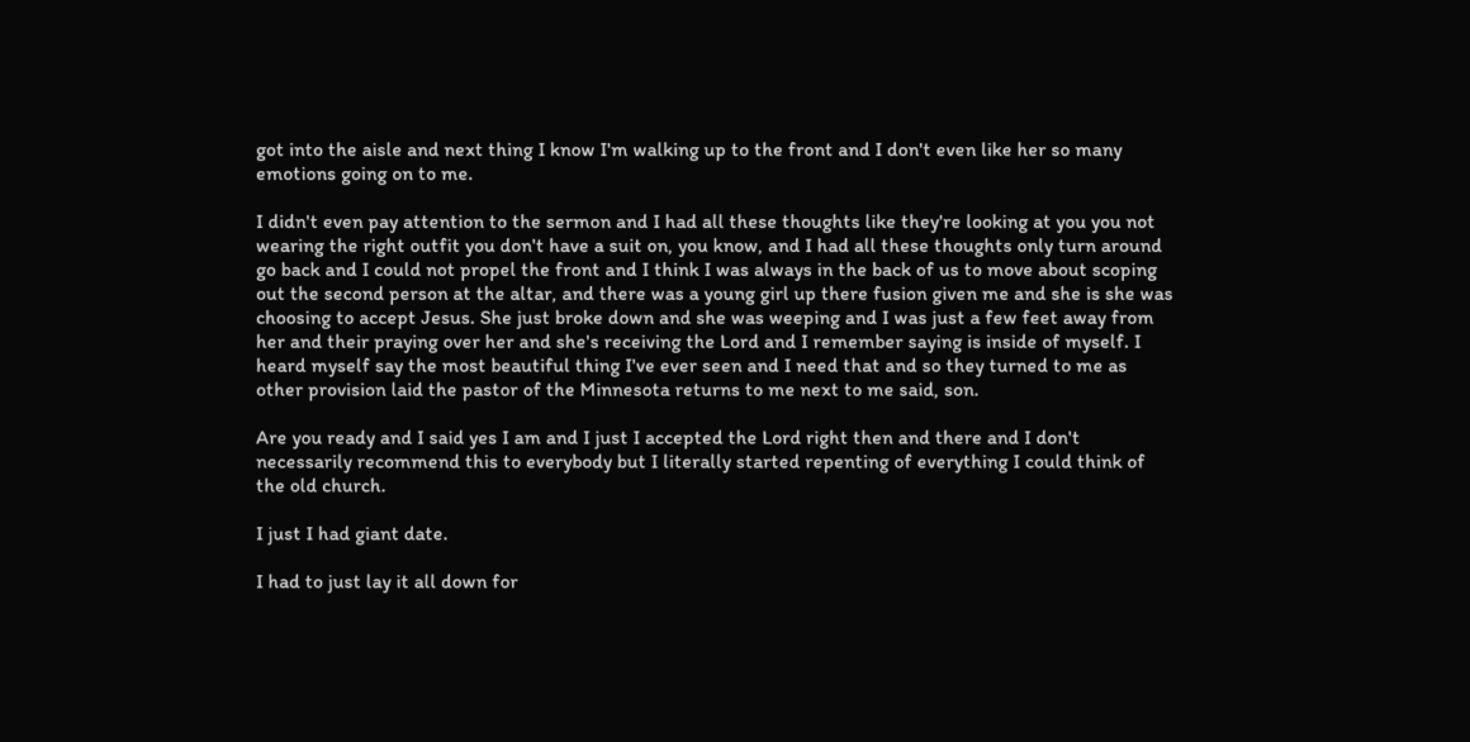got into the aisle and next thing I know I'm walking up to the front and I don't even like her so many emotions going on to me.

I didn't even pay attention to the sermon and I had all these thoughts like they're looking at you you not wearing the right outfit you don't have a suit on, you know, and I had all these thoughts only turn around go back and I could not propel the front and I think I was always in the back of us to move about scoping out the second person at the altar, and there was a young girl up there fusion given me and she is she was choosing to accept Jesus. She just broke down and she was weeping and I was just a few feet away from her and their praying over her and she's receiving the Lord and I remember saying is inside of myself. I heard myself say the most beautiful thing I've ever seen and I need that and so they turned to me as other provision laid the pastor of the Minnesota returns to me next to me said, son.

Are you ready and I said yes I am and I just I accepted the Lord right then and there and I don't necessarily recommend this to everybody but I literally started repenting of everything I could think of the old church.

I just I had giant date.

I had to just lay it all down for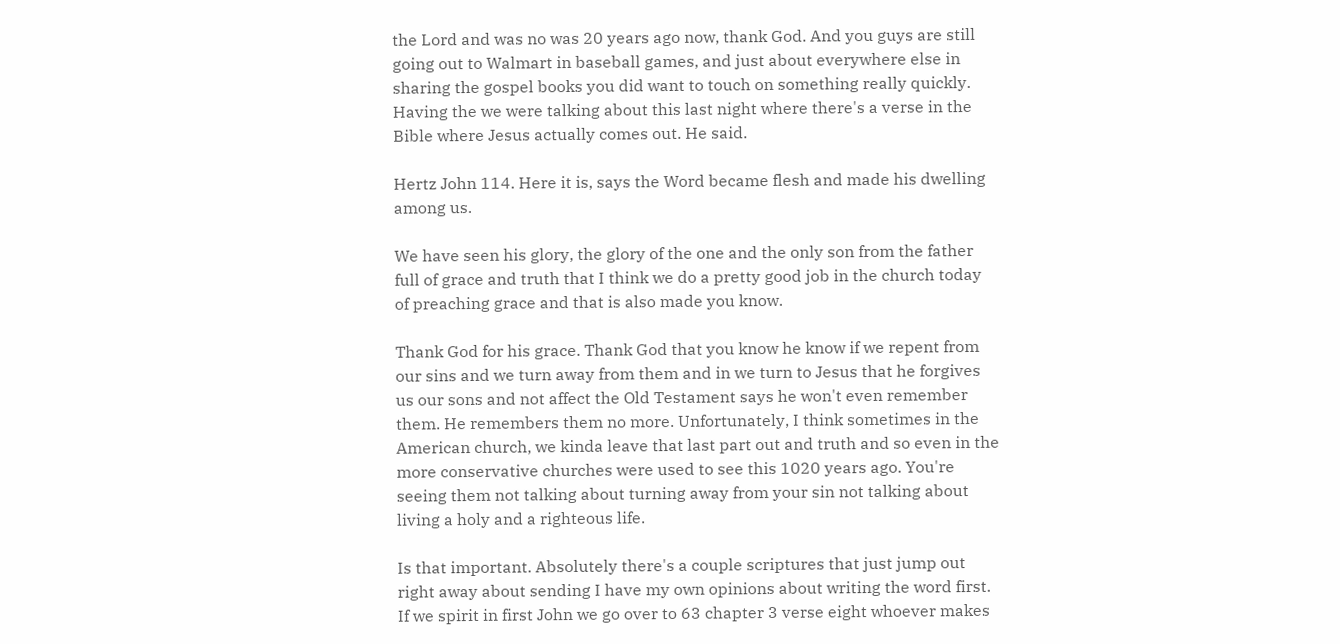the Lord and was no was 20 years ago now, thank God. And you guys are still going out to Walmart in baseball games, and just about everywhere else in sharing the gospel books you did want to touch on something really quickly. Having the we were talking about this last night where there's a verse in the Bible where Jesus actually comes out. He said.

Hertz John 114. Here it is, says the Word became flesh and made his dwelling among us.

We have seen his glory, the glory of the one and the only son from the father full of grace and truth that I think we do a pretty good job in the church today of preaching grace and that is also made you know.

Thank God for his grace. Thank God that you know he know if we repent from our sins and we turn away from them and in we turn to Jesus that he forgives us our sons and not affect the Old Testament says he won't even remember them. He remembers them no more. Unfortunately, I think sometimes in the American church, we kinda leave that last part out and truth and so even in the more conservative churches were used to see this 1020 years ago. You're seeing them not talking about turning away from your sin not talking about living a holy and a righteous life.

Is that important. Absolutely there's a couple scriptures that just jump out right away about sending I have my own opinions about writing the word first. If we spirit in first John we go over to 63 chapter 3 verse eight whoever makes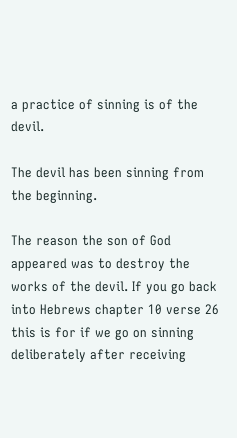a practice of sinning is of the devil.

The devil has been sinning from the beginning.

The reason the son of God appeared was to destroy the works of the devil. If you go back into Hebrews chapter 10 verse 26 this is for if we go on sinning deliberately after receiving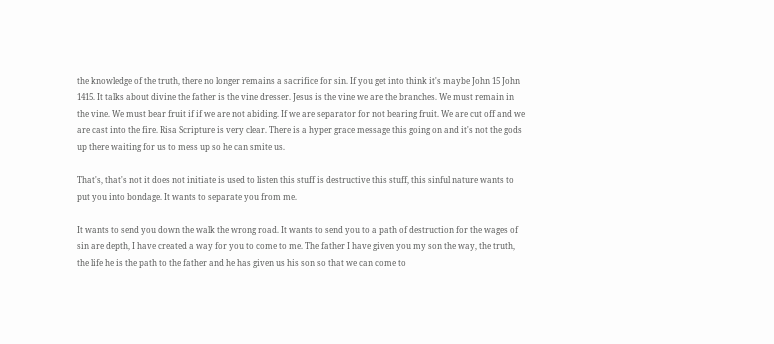the knowledge of the truth, there no longer remains a sacrifice for sin. If you get into think it's maybe John 15 John 1415. It talks about divine the father is the vine dresser. Jesus is the vine we are the branches. We must remain in the vine. We must bear fruit if if we are not abiding. If we are separator for not bearing fruit. We are cut off and we are cast into the fire. Risa Scripture is very clear. There is a hyper grace message this going on and it's not the gods up there waiting for us to mess up so he can smite us.

That's, that's not it does not initiate is used to listen this stuff is destructive this stuff, this sinful nature wants to put you into bondage. It wants to separate you from me.

It wants to send you down the walk the wrong road. It wants to send you to a path of destruction for the wages of sin are depth, I have created a way for you to come to me. The father I have given you my son the way, the truth, the life he is the path to the father and he has given us his son so that we can come to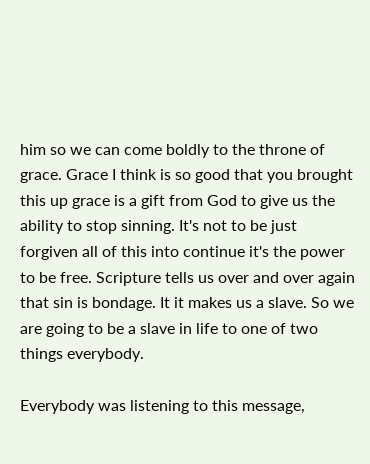him so we can come boldly to the throne of grace. Grace I think is so good that you brought this up grace is a gift from God to give us the ability to stop sinning. It's not to be just forgiven all of this into continue it's the power to be free. Scripture tells us over and over again that sin is bondage. It it makes us a slave. So we are going to be a slave in life to one of two things everybody.

Everybody was listening to this message,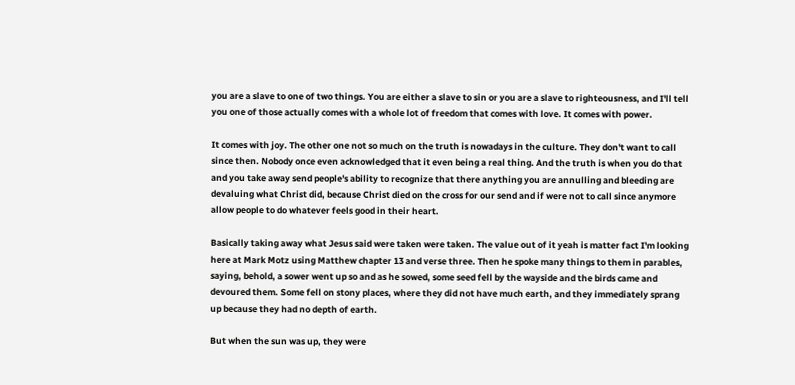you are a slave to one of two things. You are either a slave to sin or you are a slave to righteousness, and I'll tell you one of those actually comes with a whole lot of freedom that comes with love. It comes with power.

It comes with joy. The other one not so much on the truth is nowadays in the culture. They don't want to call since then. Nobody once even acknowledged that it even being a real thing. And the truth is when you do that and you take away send people's ability to recognize that there anything you are annulling and bleeding are devaluing what Christ did, because Christ died on the cross for our send and if were not to call since anymore allow people to do whatever feels good in their heart.

Basically taking away what Jesus said were taken were taken. The value out of it yeah is matter fact I'm looking here at Mark Motz using Matthew chapter 13 and verse three. Then he spoke many things to them in parables, saying, behold, a sower went up so and as he sowed, some seed fell by the wayside and the birds came and devoured them. Some fell on stony places, where they did not have much earth, and they immediately sprang up because they had no depth of earth.

But when the sun was up, they were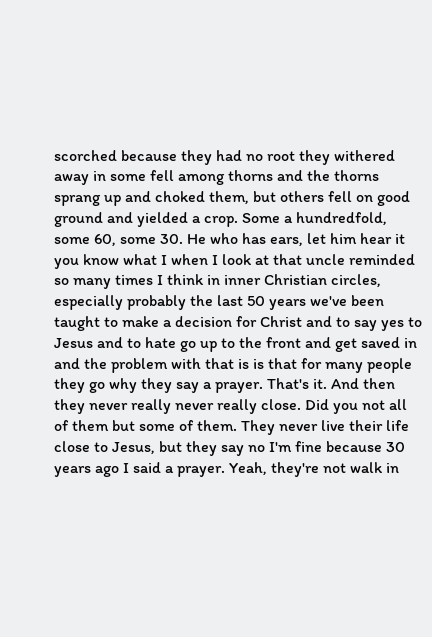scorched because they had no root they withered away in some fell among thorns and the thorns sprang up and choked them, but others fell on good ground and yielded a crop. Some a hundredfold, some 60, some 30. He who has ears, let him hear it you know what I when I look at that uncle reminded so many times I think in inner Christian circles, especially probably the last 50 years we've been taught to make a decision for Christ and to say yes to Jesus and to hate go up to the front and get saved in and the problem with that is is that for many people they go why they say a prayer. That's it. And then they never really never really close. Did you not all of them but some of them. They never live their life close to Jesus, but they say no I'm fine because 30 years ago I said a prayer. Yeah, they're not walk in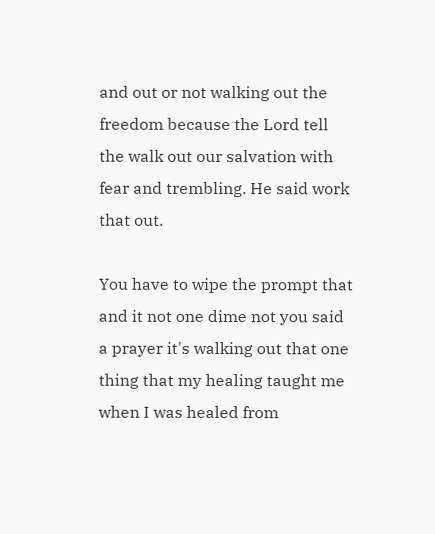and out or not walking out the freedom because the Lord tell the walk out our salvation with fear and trembling. He said work that out.

You have to wipe the prompt that and it not one dime not you said a prayer it's walking out that one thing that my healing taught me when I was healed from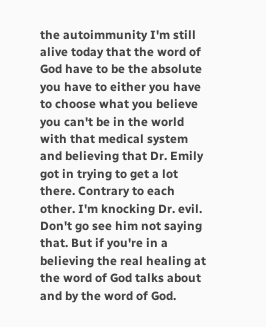the autoimmunity I'm still alive today that the word of God have to be the absolute you have to either you have to choose what you believe you can't be in the world with that medical system and believing that Dr. Emily got in trying to get a lot there. Contrary to each other. I'm knocking Dr. evil. Don't go see him not saying that. But if you're in a believing the real healing at the word of God talks about and by the word of God.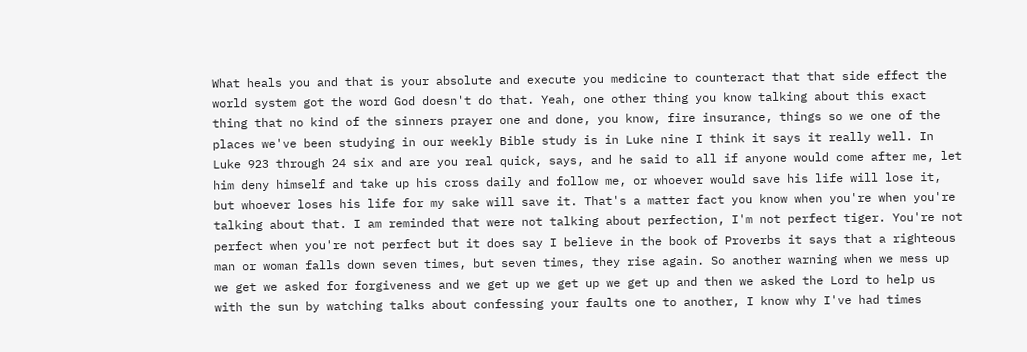What heals you and that is your absolute and execute you medicine to counteract that that side effect the world system got the word God doesn't do that. Yeah, one other thing you know talking about this exact thing that no kind of the sinners prayer one and done, you know, fire insurance, things so we one of the places we've been studying in our weekly Bible study is in Luke nine I think it says it really well. In Luke 923 through 24 six and are you real quick, says, and he said to all if anyone would come after me, let him deny himself and take up his cross daily and follow me, or whoever would save his life will lose it, but whoever loses his life for my sake will save it. That's a matter fact you know when you're when you're talking about that. I am reminded that were not talking about perfection, I'm not perfect tiger. You're not perfect when you're not perfect but it does say I believe in the book of Proverbs it says that a righteous man or woman falls down seven times, but seven times, they rise again. So another warning when we mess up we get we asked for forgiveness and we get up we get up we get up and then we asked the Lord to help us with the sun by watching talks about confessing your faults one to another, I know why I've had times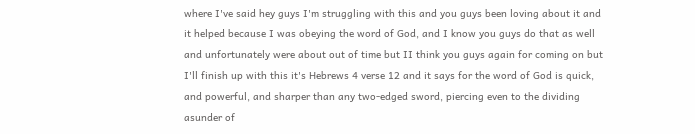where I've said hey guys I'm struggling with this and you guys been loving about it and it helped because I was obeying the word of God, and I know you guys do that as well and unfortunately were about out of time but II think you guys again for coming on but I'll finish up with this it's Hebrews 4 verse 12 and it says for the word of God is quick, and powerful, and sharper than any two-edged sword, piercing even to the dividing asunder of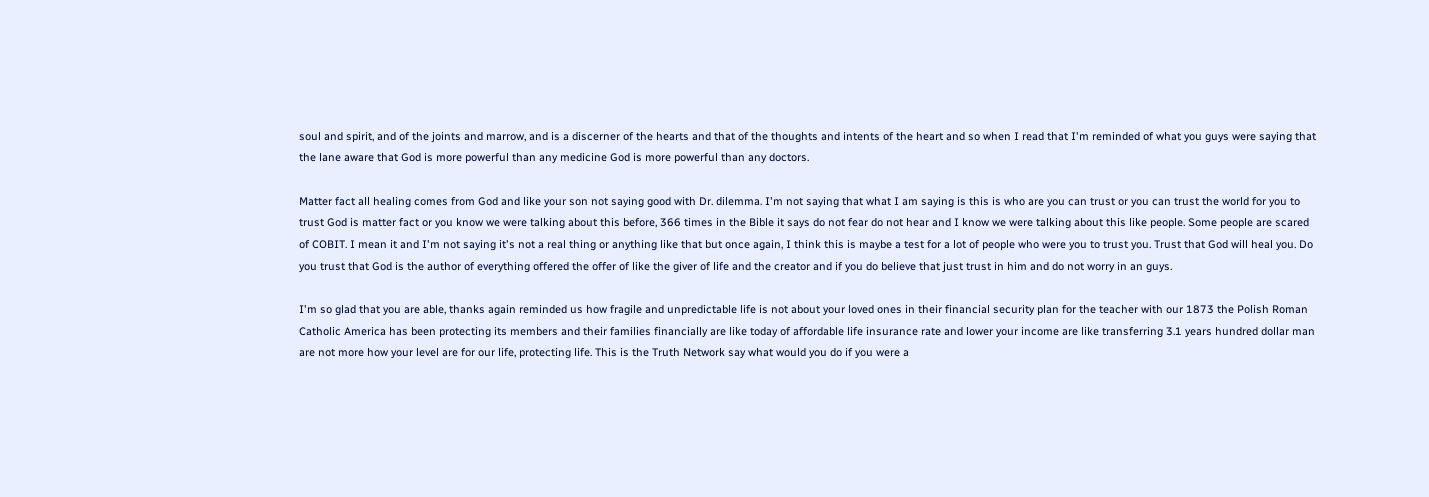soul and spirit, and of the joints and marrow, and is a discerner of the hearts and that of the thoughts and intents of the heart and so when I read that I'm reminded of what you guys were saying that the lane aware that God is more powerful than any medicine God is more powerful than any doctors.

Matter fact all healing comes from God and like your son not saying good with Dr. dilemma. I'm not saying that what I am saying is this is who are you can trust or you can trust the world for you to trust God is matter fact or you know we were talking about this before, 366 times in the Bible it says do not fear do not hear and I know we were talking about this like people. Some people are scared of COBIT. I mean it and I'm not saying it's not a real thing or anything like that but once again, I think this is maybe a test for a lot of people who were you to trust you. Trust that God will heal you. Do you trust that God is the author of everything offered the offer of like the giver of life and the creator and if you do believe that just trust in him and do not worry in an guys.

I'm so glad that you are able, thanks again reminded us how fragile and unpredictable life is not about your loved ones in their financial security plan for the teacher with our 1873 the Polish Roman Catholic America has been protecting its members and their families financially are like today of affordable life insurance rate and lower your income are like transferring 3.1 years hundred dollar man are not more how your level are for our life, protecting life. This is the Truth Network say what would you do if you were a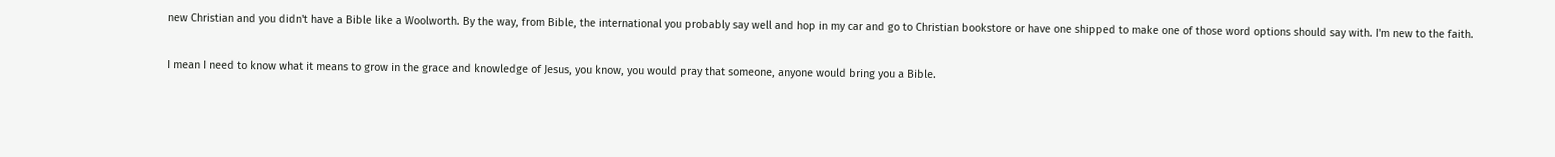new Christian and you didn't have a Bible like a Woolworth. By the way, from Bible, the international you probably say well and hop in my car and go to Christian bookstore or have one shipped to make one of those word options should say with. I'm new to the faith.

I mean I need to know what it means to grow in the grace and knowledge of Jesus, you know, you would pray that someone, anyone would bring you a Bible.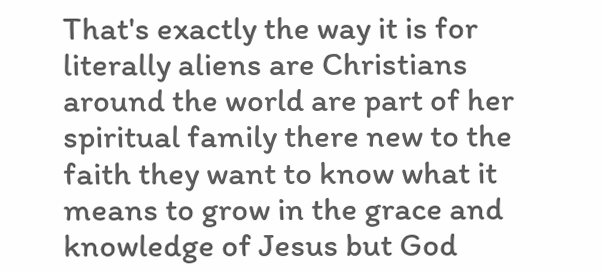That's exactly the way it is for literally aliens are Christians around the world are part of her spiritual family there new to the faith they want to know what it means to grow in the grace and knowledge of Jesus but God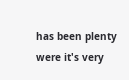has been plenty were it's very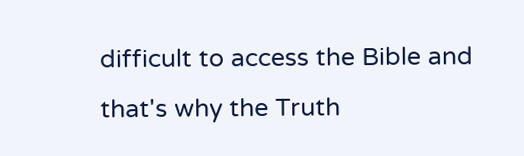difficult to access the Bible and that's why the Truth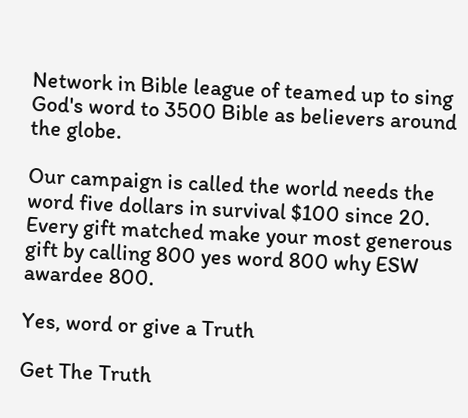Network in Bible league of teamed up to sing God's word to 3500 Bible as believers around the globe.

Our campaign is called the world needs the word five dollars in survival $100 since 20. Every gift matched make your most generous gift by calling 800 yes word 800 why ESW awardee 800.

Yes, word or give a Truth

Get The Truth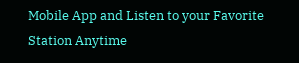Mobile App and Listen to your Favorite Station Anytime